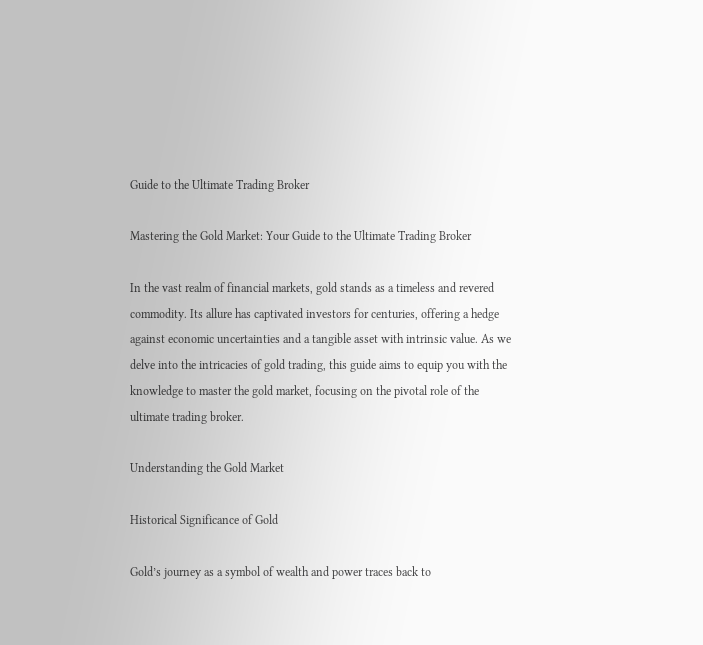Guide to the Ultimate Trading Broker

Mastering the Gold Market: Your Guide to the Ultimate Trading Broker

In the vast realm of financial markets, gold stands as a timeless and revered commodity. Its allure has captivated investors for centuries, offering a hedge against economic uncertainties and a tangible asset with intrinsic value. As we delve into the intricacies of gold trading, this guide aims to equip you with the knowledge to master the gold market, focusing on the pivotal role of the ultimate trading broker.

Understanding the Gold Market

Historical Significance of Gold

Gold’s journey as a symbol of wealth and power traces back to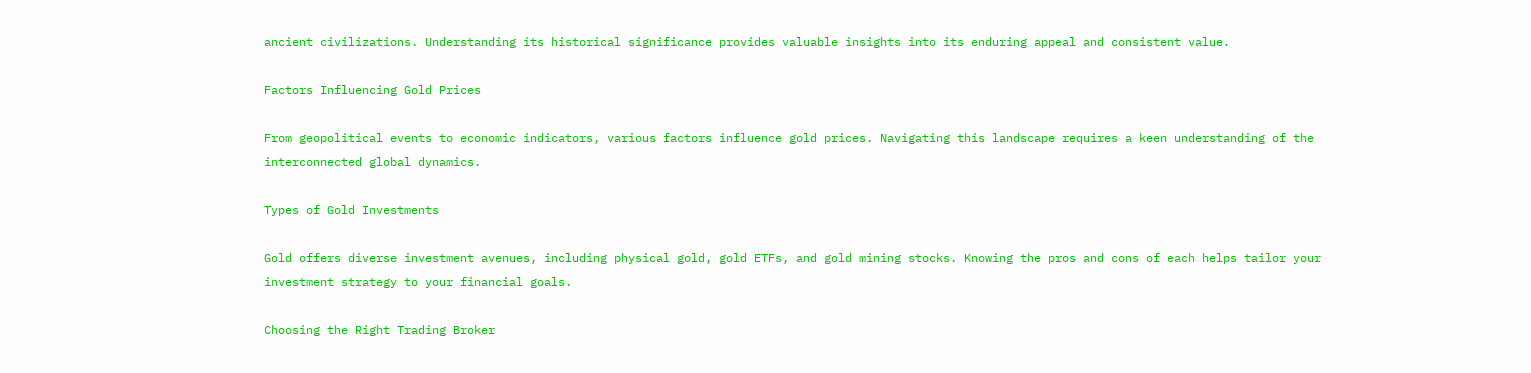ancient civilizations. Understanding its historical significance provides valuable insights into its enduring appeal and consistent value.

Factors Influencing Gold Prices

From geopolitical events to economic indicators, various factors influence gold prices. Navigating this landscape requires a keen understanding of the interconnected global dynamics.

Types of Gold Investments

Gold offers diverse investment avenues, including physical gold, gold ETFs, and gold mining stocks. Knowing the pros and cons of each helps tailor your investment strategy to your financial goals.

Choosing the Right Trading Broker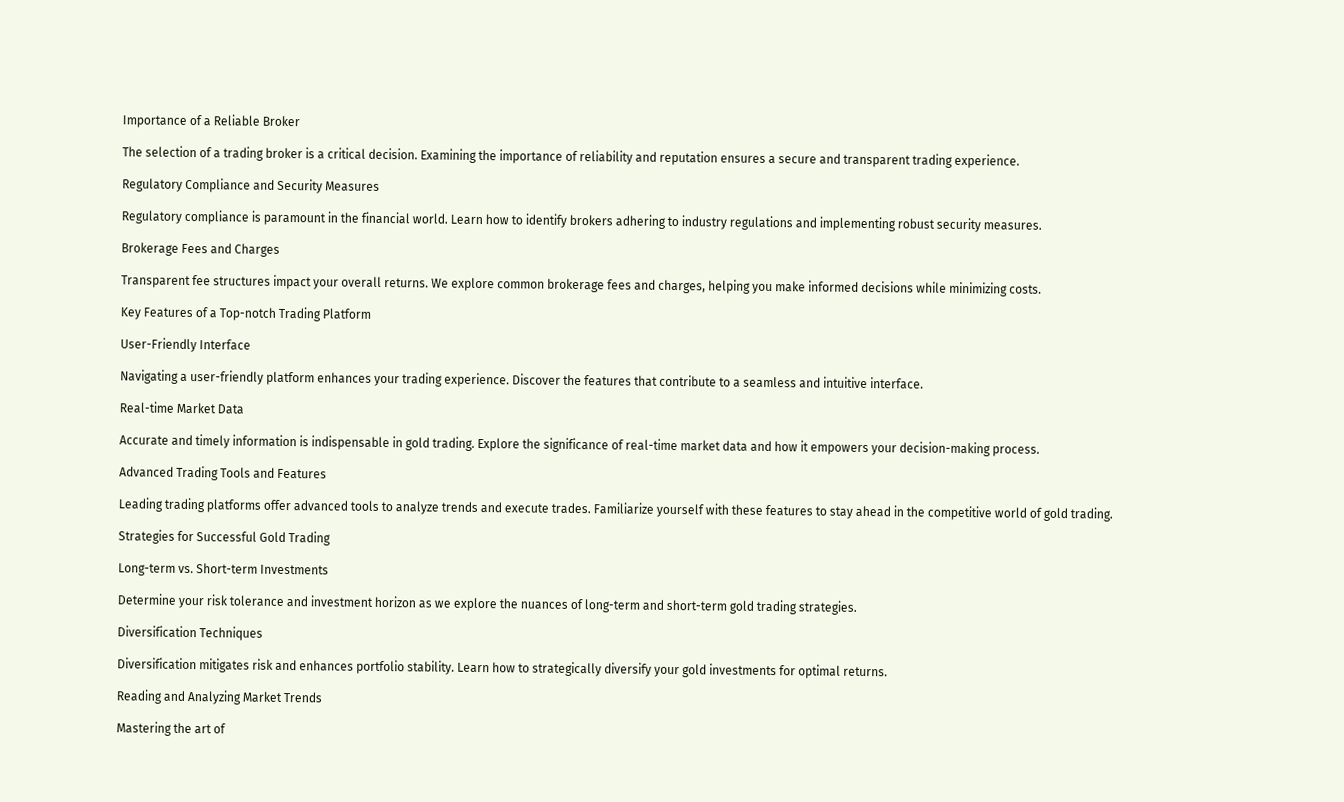Importance of a Reliable Broker

The selection of a trading broker is a critical decision. Examining the importance of reliability and reputation ensures a secure and transparent trading experience.

Regulatory Compliance and Security Measures

Regulatory compliance is paramount in the financial world. Learn how to identify brokers adhering to industry regulations and implementing robust security measures.

Brokerage Fees and Charges

Transparent fee structures impact your overall returns. We explore common brokerage fees and charges, helping you make informed decisions while minimizing costs.

Key Features of a Top-notch Trading Platform

User-Friendly Interface

Navigating a user-friendly platform enhances your trading experience. Discover the features that contribute to a seamless and intuitive interface.

Real-time Market Data

Accurate and timely information is indispensable in gold trading. Explore the significance of real-time market data and how it empowers your decision-making process.

Advanced Trading Tools and Features

Leading trading platforms offer advanced tools to analyze trends and execute trades. Familiarize yourself with these features to stay ahead in the competitive world of gold trading.

Strategies for Successful Gold Trading

Long-term vs. Short-term Investments

Determine your risk tolerance and investment horizon as we explore the nuances of long-term and short-term gold trading strategies.

Diversification Techniques

Diversification mitigates risk and enhances portfolio stability. Learn how to strategically diversify your gold investments for optimal returns.

Reading and Analyzing Market Trends

Mastering the art of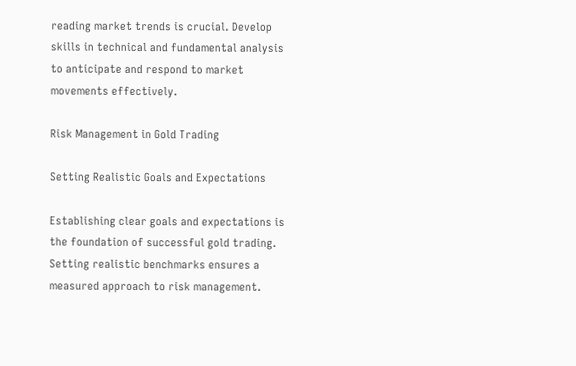reading market trends is crucial. Develop skills in technical and fundamental analysis to anticipate and respond to market movements effectively.

Risk Management in Gold Trading

Setting Realistic Goals and Expectations

Establishing clear goals and expectations is the foundation of successful gold trading. Setting realistic benchmarks ensures a measured approach to risk management.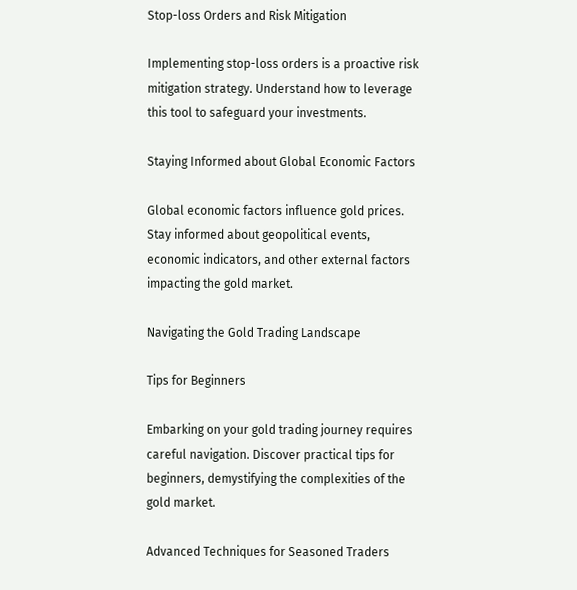Stop-loss Orders and Risk Mitigation

Implementing stop-loss orders is a proactive risk mitigation strategy. Understand how to leverage this tool to safeguard your investments.

Staying Informed about Global Economic Factors

Global economic factors influence gold prices. Stay informed about geopolitical events, economic indicators, and other external factors impacting the gold market.

Navigating the Gold Trading Landscape

Tips for Beginners

Embarking on your gold trading journey requires careful navigation. Discover practical tips for beginners, demystifying the complexities of the gold market.

Advanced Techniques for Seasoned Traders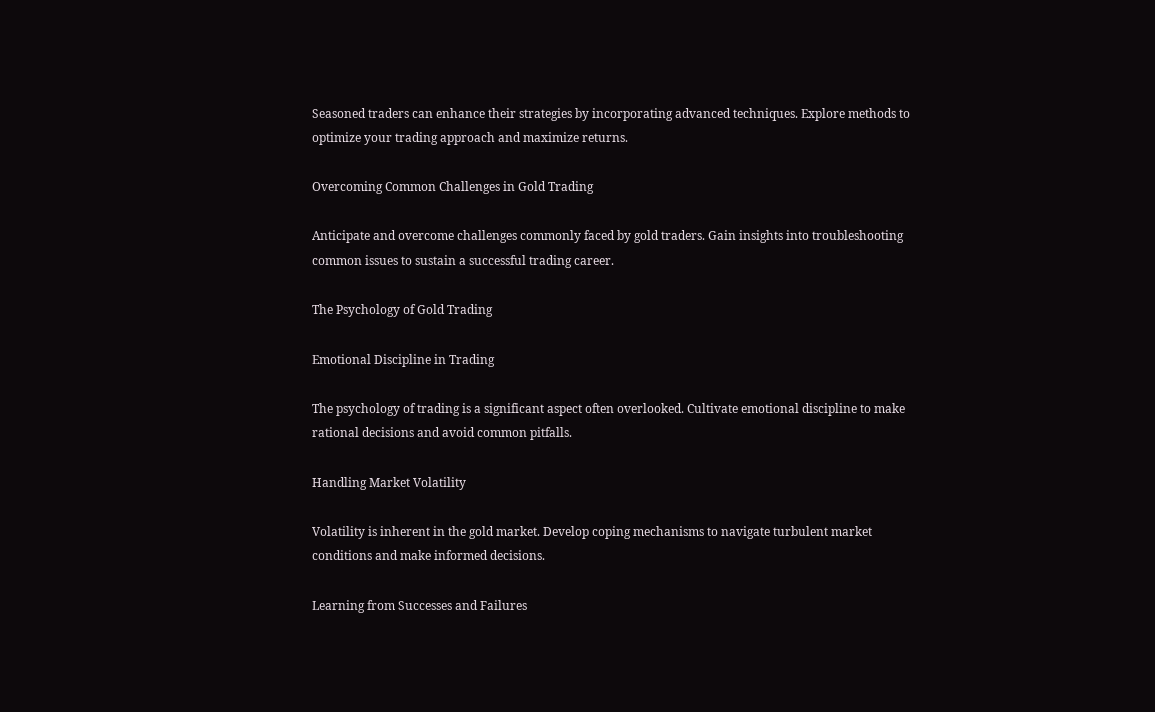Seasoned traders can enhance their strategies by incorporating advanced techniques. Explore methods to optimize your trading approach and maximize returns.

Overcoming Common Challenges in Gold Trading

Anticipate and overcome challenges commonly faced by gold traders. Gain insights into troubleshooting common issues to sustain a successful trading career.

The Psychology of Gold Trading

Emotional Discipline in Trading

The psychology of trading is a significant aspect often overlooked. Cultivate emotional discipline to make rational decisions and avoid common pitfalls.

Handling Market Volatility

Volatility is inherent in the gold market. Develop coping mechanisms to navigate turbulent market conditions and make informed decisions.

Learning from Successes and Failures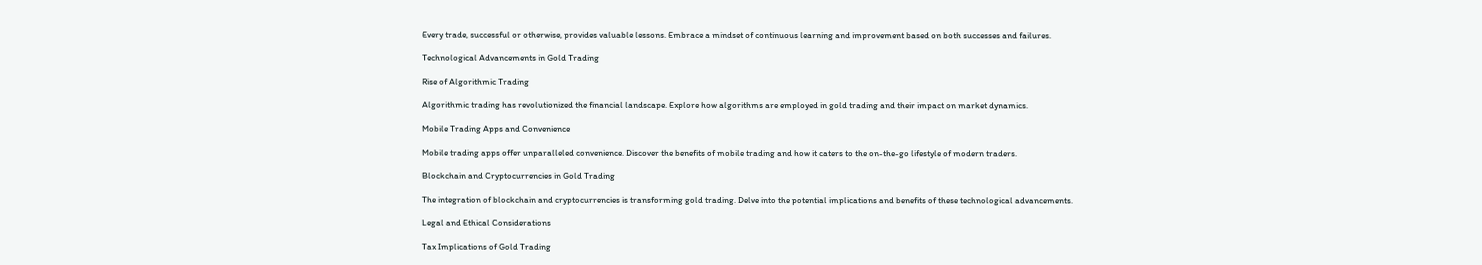Every trade, successful or otherwise, provides valuable lessons. Embrace a mindset of continuous learning and improvement based on both successes and failures.

Technological Advancements in Gold Trading

Rise of Algorithmic Trading

Algorithmic trading has revolutionized the financial landscape. Explore how algorithms are employed in gold trading and their impact on market dynamics.

Mobile Trading Apps and Convenience

Mobile trading apps offer unparalleled convenience. Discover the benefits of mobile trading and how it caters to the on-the-go lifestyle of modern traders.

Blockchain and Cryptocurrencies in Gold Trading

The integration of blockchain and cryptocurrencies is transforming gold trading. Delve into the potential implications and benefits of these technological advancements.

Legal and Ethical Considerations

Tax Implications of Gold Trading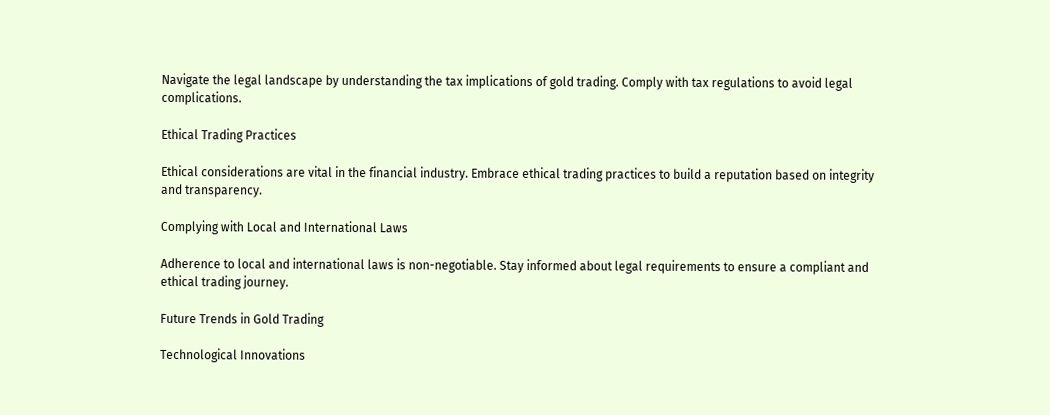Navigate the legal landscape by understanding the tax implications of gold trading. Comply with tax regulations to avoid legal complications.

Ethical Trading Practices

Ethical considerations are vital in the financial industry. Embrace ethical trading practices to build a reputation based on integrity and transparency.

Complying with Local and International Laws

Adherence to local and international laws is non-negotiable. Stay informed about legal requirements to ensure a compliant and ethical trading journey.

Future Trends in Gold Trading

Technological Innovations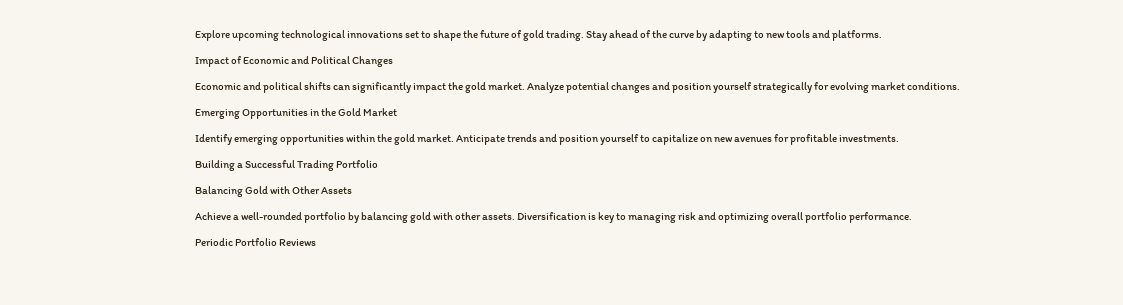Explore upcoming technological innovations set to shape the future of gold trading. Stay ahead of the curve by adapting to new tools and platforms.

Impact of Economic and Political Changes

Economic and political shifts can significantly impact the gold market. Analyze potential changes and position yourself strategically for evolving market conditions.

Emerging Opportunities in the Gold Market

Identify emerging opportunities within the gold market. Anticipate trends and position yourself to capitalize on new avenues for profitable investments.

Building a Successful Trading Portfolio

Balancing Gold with Other Assets

Achieve a well-rounded portfolio by balancing gold with other assets. Diversification is key to managing risk and optimizing overall portfolio performance.

Periodic Portfolio Reviews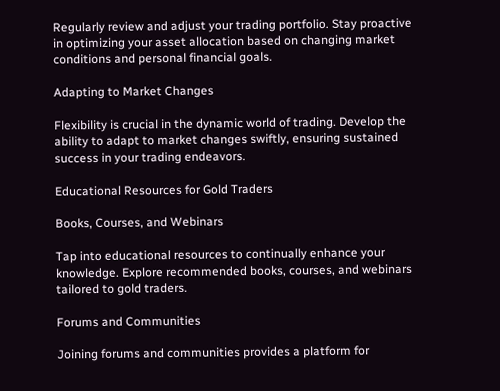Regularly review and adjust your trading portfolio. Stay proactive in optimizing your asset allocation based on changing market conditions and personal financial goals.

Adapting to Market Changes

Flexibility is crucial in the dynamic world of trading. Develop the ability to adapt to market changes swiftly, ensuring sustained success in your trading endeavors.

Educational Resources for Gold Traders

Books, Courses, and Webinars

Tap into educational resources to continually enhance your knowledge. Explore recommended books, courses, and webinars tailored to gold traders.

Forums and Communities

Joining forums and communities provides a platform for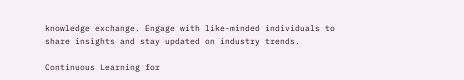knowledge exchange. Engage with like-minded individuals to share insights and stay updated on industry trends.

Continuous Learning for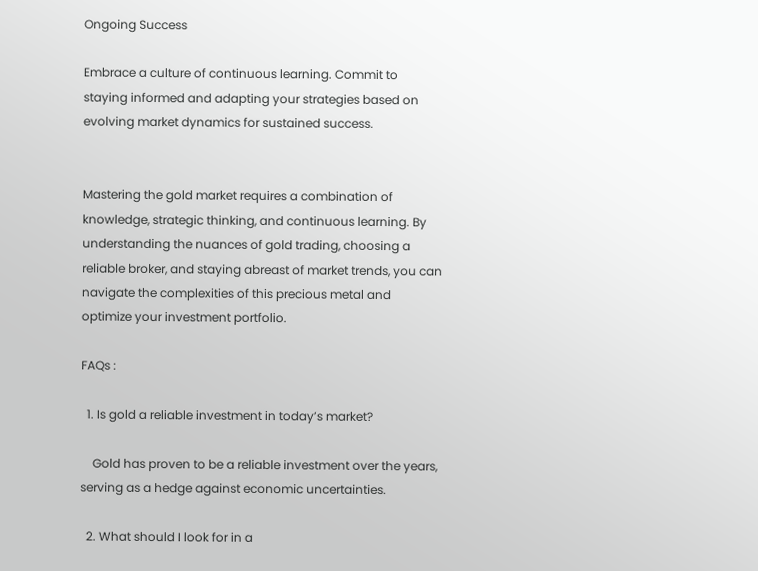Ongoing Success

Embrace a culture of continuous learning. Commit to staying informed and adapting your strategies based on evolving market dynamics for sustained success.


Mastering the gold market requires a combination of knowledge, strategic thinking, and continuous learning. By understanding the nuances of gold trading, choosing a reliable broker, and staying abreast of market trends, you can navigate the complexities of this precious metal and optimize your investment portfolio.

FAQs :

  1. Is gold a reliable investment in today’s market?

    Gold has proven to be a reliable investment over the years, serving as a hedge against economic uncertainties.

  2. What should I look for in a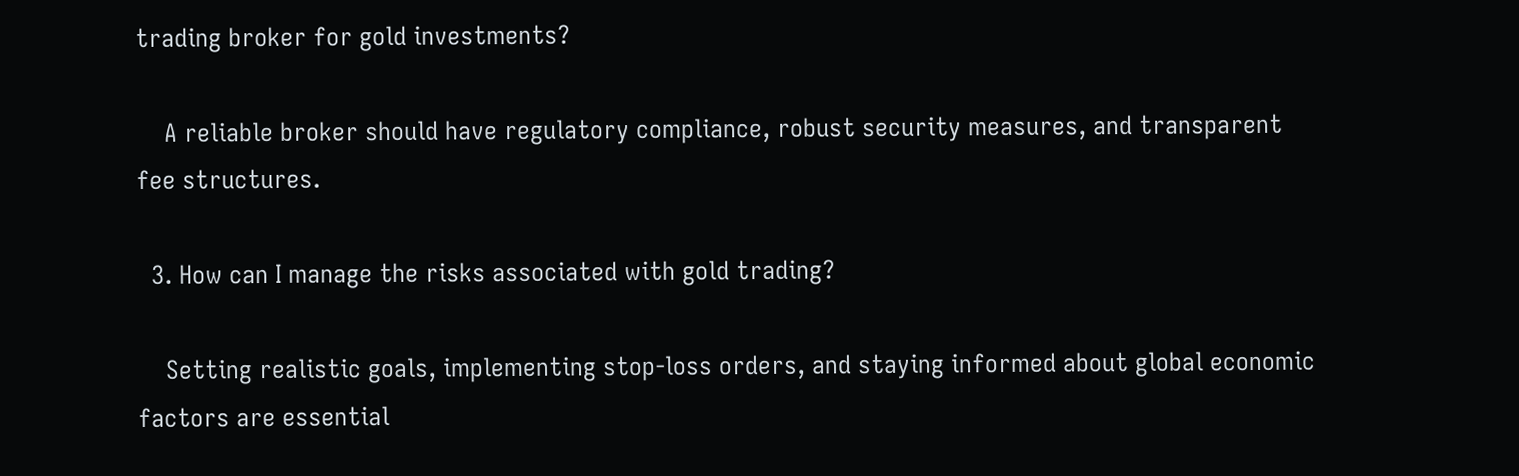trading broker for gold investments?

    A reliable broker should have regulatory compliance, robust security measures, and transparent fee structures.

  3. How can I manage the risks associated with gold trading?

    Setting realistic goals, implementing stop-loss orders, and staying informed about global economic factors are essential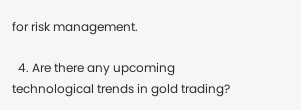for risk management.

  4. Are there any upcoming technological trends in gold trading?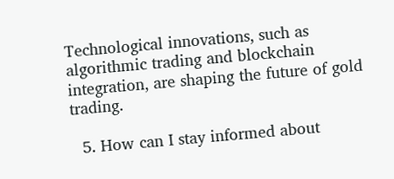Technological innovations, such as algorithmic trading and blockchain integration, are shaping the future of gold trading.

  5. How can I stay informed about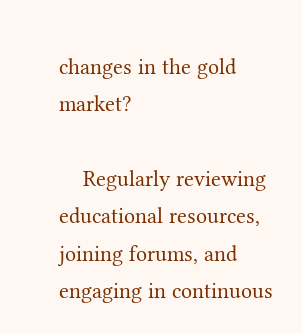changes in the gold market?

    Regularly reviewing educational resources, joining forums, and engaging in continuous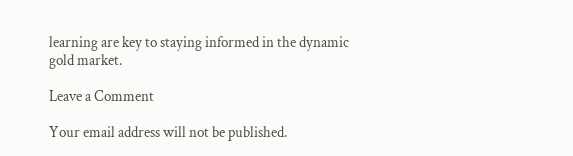learning are key to staying informed in the dynamic gold market.

Leave a Comment

Your email address will not be published.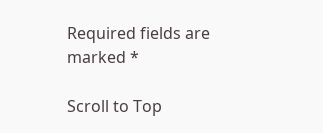Required fields are marked *

Scroll to Top